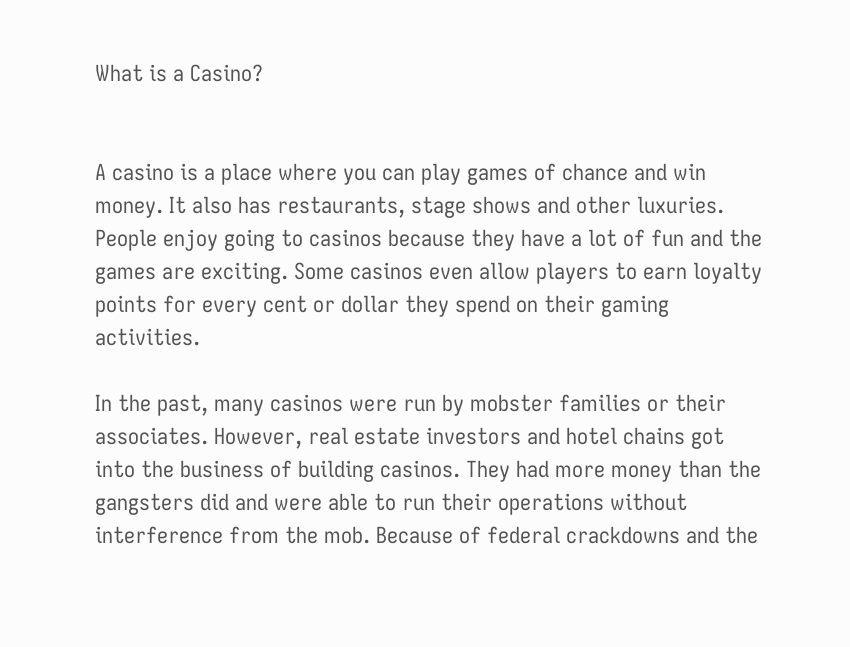What is a Casino?


A casino is a place where you can play games of chance and win money. It also has restaurants, stage shows and other luxuries. People enjoy going to casinos because they have a lot of fun and the games are exciting. Some casinos even allow players to earn loyalty points for every cent or dollar they spend on their gaming activities.

In the past, many casinos were run by mobster families or their associates. However, real estate investors and hotel chains got into the business of building casinos. They had more money than the gangsters did and were able to run their operations without interference from the mob. Because of federal crackdowns and the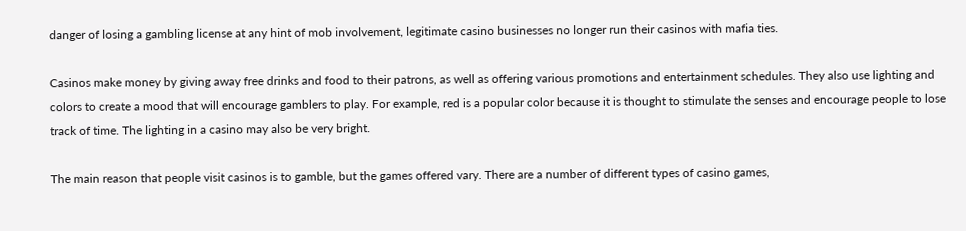danger of losing a gambling license at any hint of mob involvement, legitimate casino businesses no longer run their casinos with mafia ties.

Casinos make money by giving away free drinks and food to their patrons, as well as offering various promotions and entertainment schedules. They also use lighting and colors to create a mood that will encourage gamblers to play. For example, red is a popular color because it is thought to stimulate the senses and encourage people to lose track of time. The lighting in a casino may also be very bright.

The main reason that people visit casinos is to gamble, but the games offered vary. There are a number of different types of casino games,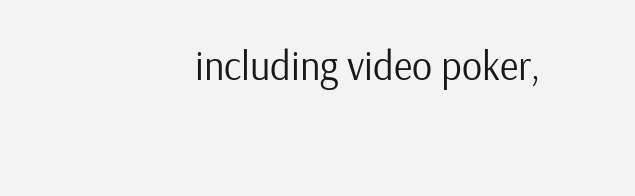including video poker,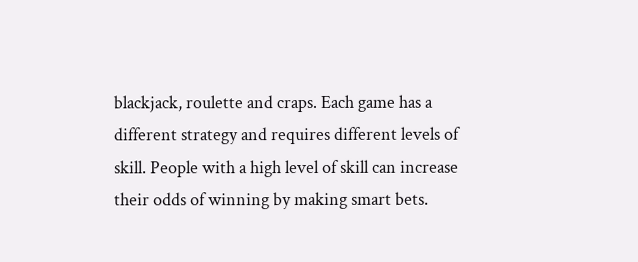blackjack, roulette and craps. Each game has a different strategy and requires different levels of skill. People with a high level of skill can increase their odds of winning by making smart bets.